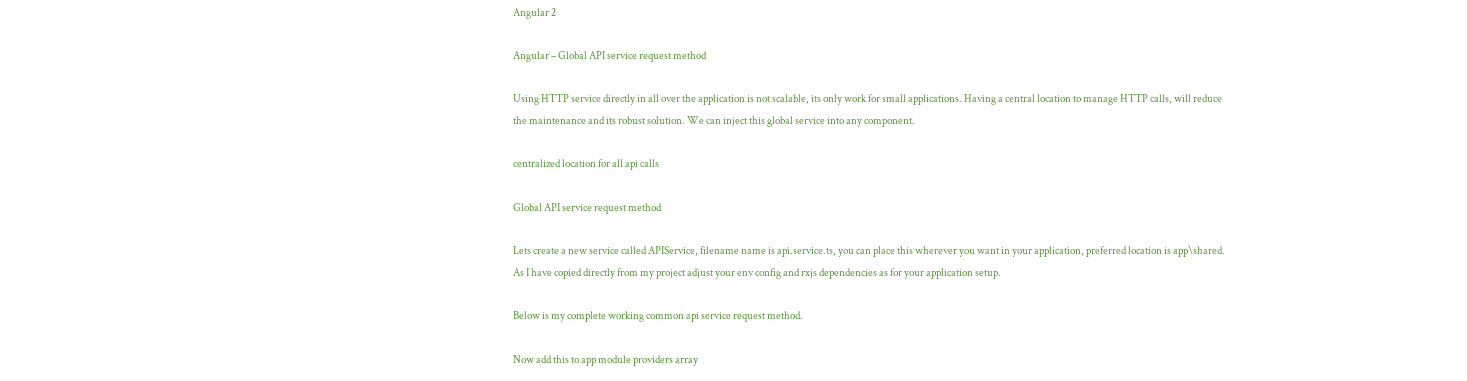Angular 2

Angular – Global API service request method

Using HTTP service directly in all over the application is not scalable, its only work for small applications. Having a central location to manage HTTP calls, will reduce the maintenance and its robust solution. We can inject this global service into any component.

centralized location for all api calls

Global API service request method

Lets create a new service called APIService, filename name is api.service.ts, you can place this wherever you want in your application, preferred location is app\shared. As I have copied directly from my project adjust your env config and rxjs dependencies as for your application setup.

Below is my complete working common api service request method.

Now add this to app module providers array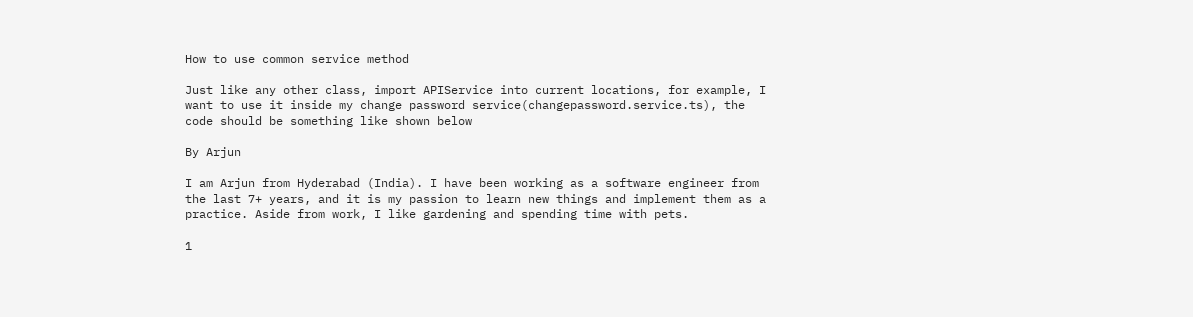How to use common service method

Just like any other class, import APIService into current locations, for example, I want to use it inside my change password service(changepassword.service.ts), the code should be something like shown below

By Arjun

I am Arjun from Hyderabad (India). I have been working as a software engineer from the last 7+ years, and it is my passion to learn new things and implement them as a practice. Aside from work, I like gardening and spending time with pets.

1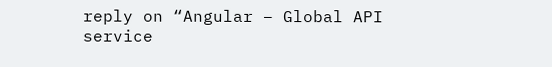reply on “Angular – Global API service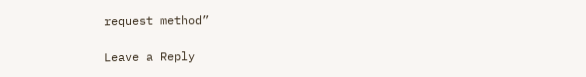request method”

Leave a Reply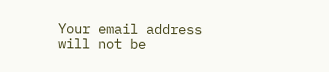Your email address will not be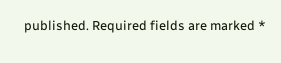published. Required fields are marked *